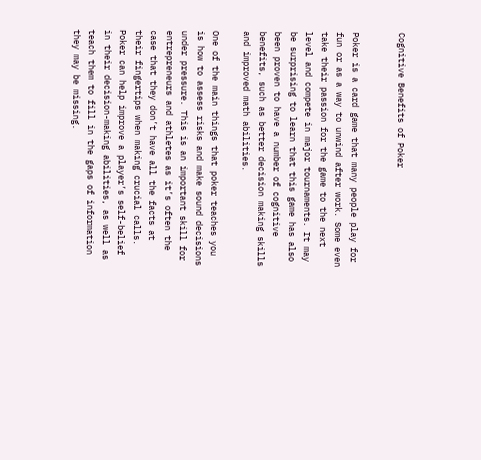Cognitive Benefits of Poker


Poker is a card game that many people play for fun or as a way to unwind after work. Some even take their passion for the game to the next level and compete in major tournaments. It may be surprising to learn that this game has also been proven to have a number of cognitive benefits, such as better decision making skills and improved math abilities.

One of the main things that poker teaches you is how to assess risks and make sound decisions under pressure. This is an important skill for entrepreneurs and athletes as it’s often the case that they don’t have all the facts at their fingertips when making crucial calls. Poker can help improve a player’s self-belief in their decision-making abilities, as well as teach them to fill in the gaps of information they may be missing.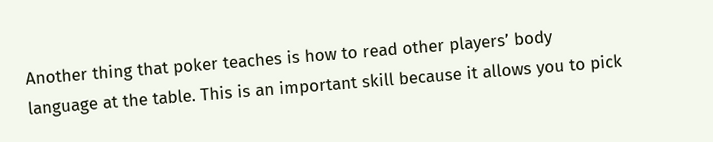Another thing that poker teaches is how to read other players’ body language at the table. This is an important skill because it allows you to pick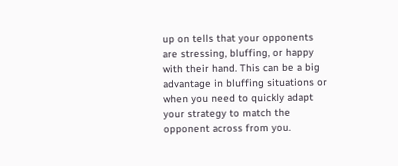up on tells that your opponents are stressing, bluffing, or happy with their hand. This can be a big advantage in bluffing situations or when you need to quickly adapt your strategy to match the opponent across from you.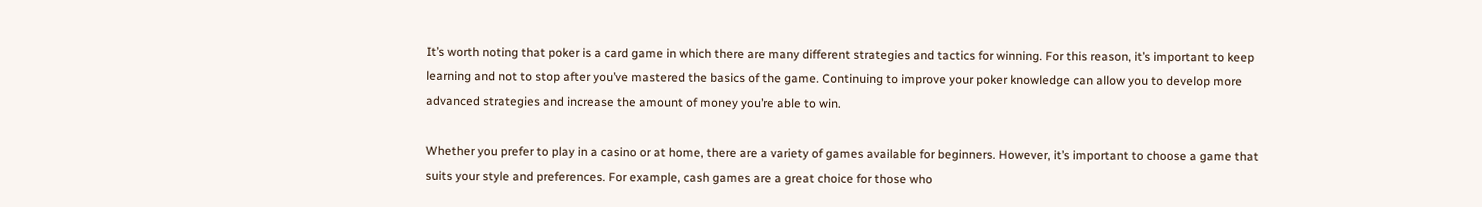It’s worth noting that poker is a card game in which there are many different strategies and tactics for winning. For this reason, it’s important to keep learning and not to stop after you’ve mastered the basics of the game. Continuing to improve your poker knowledge can allow you to develop more advanced strategies and increase the amount of money you’re able to win.

Whether you prefer to play in a casino or at home, there are a variety of games available for beginners. However, it’s important to choose a game that suits your style and preferences. For example, cash games are a great choice for those who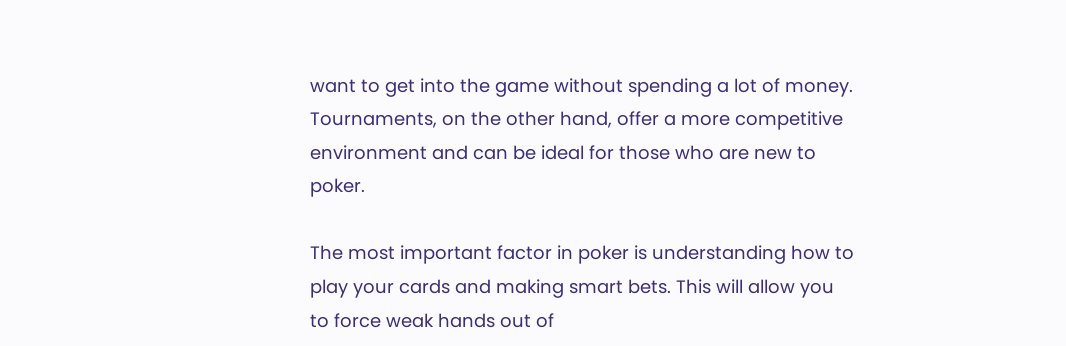want to get into the game without spending a lot of money. Tournaments, on the other hand, offer a more competitive environment and can be ideal for those who are new to poker.

The most important factor in poker is understanding how to play your cards and making smart bets. This will allow you to force weak hands out of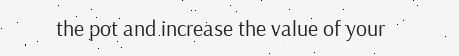the pot and increase the value of your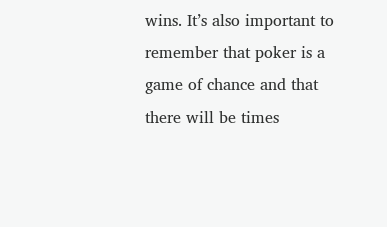wins. It’s also important to remember that poker is a game of chance and that there will be times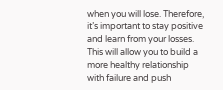when you will lose. Therefore, it’s important to stay positive and learn from your losses. This will allow you to build a more healthy relationship with failure and push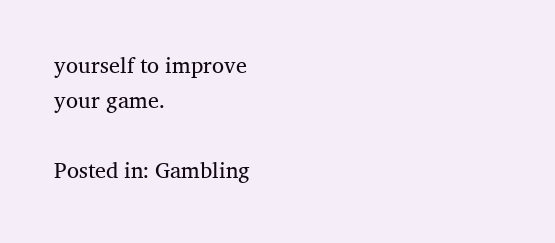yourself to improve your game.

Posted in: Gambling